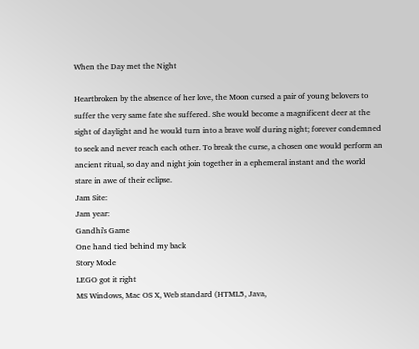When the Day met the Night

Heartbroken by the absence of her love, the Moon cursed a pair of young belovers to suffer the very same fate she suffered. She would become a magnificent deer at the sight of daylight and he would turn into a brave wolf during night; forever condemned to seek and never reach each other. To break the curse, a chosen one would perform an ancient ritual, so day and night join together in a ephemeral instant and the world stare in awe of their eclipse.
Jam Site:
Jam year:
Gandhi's Game
One hand tied behind my back
Story Mode
LEGO got it right
MS Windows, Mac OS X, Web standard (HTML5, Java,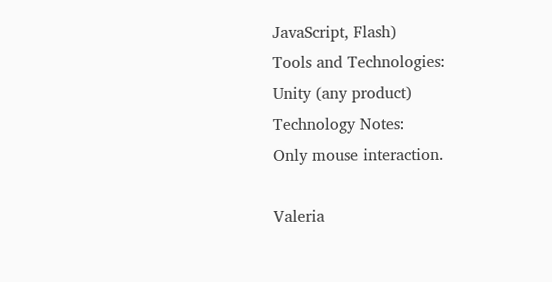JavaScript, Flash)
Tools and Technologies:
Unity (any product)
Technology Notes:
Only mouse interaction.

Valeria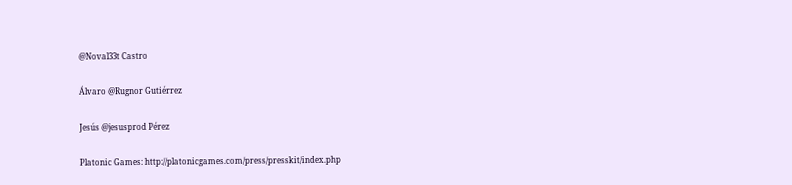@Noval33t Castro

Álvaro @Rugnor Gutiérrez

Jesús @jesusprod Pérez

Platonic Games: http://platonicgames.com/press/presskit/index.php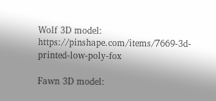Wolf 3D model: https://pinshape.com/items/7669-3d-printed-low-poly-fox

Fawn 3D model: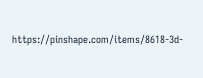https://pinshape.com/items/8618-3d-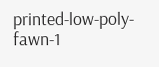printed-low-poly-fawn-1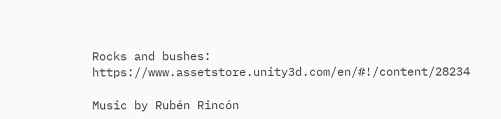Rocks and bushes: https://www.assetstore.unity3d.com/en/#!/content/28234

Music by Rubén Rincón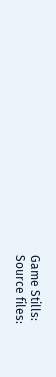Game Stills:
Source files: